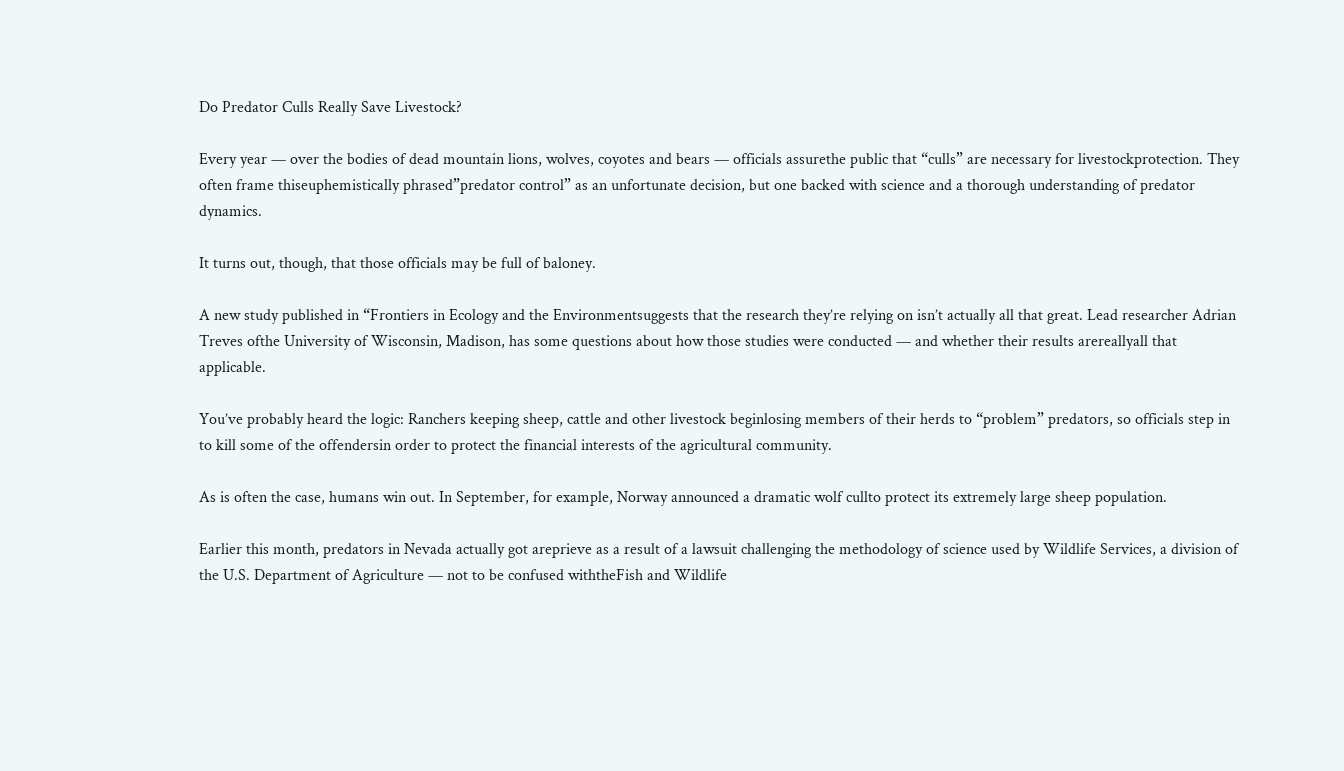Do Predator Culls Really Save Livestock?

Every year — over the bodies of dead mountain lions, wolves, coyotes and bears — officials assurethe public that “culls” are necessary for livestockprotection. They often frame thiseuphemistically phrased”predator control” as an unfortunate decision, but one backed with science and a thorough understanding of predator dynamics.

It turns out, though, that those officials may be full of baloney.

A new study published in “Frontiers in Ecology and the Environmentsuggests that the research they’re relying on isn’t actually all that great. Lead researcher Adrian Treves ofthe University of Wisconsin, Madison, has some questions about how those studies were conducted — and whether their results arereallyall that applicable.

You’ve probably heard the logic: Ranchers keeping sheep, cattle and other livestock beginlosing members of their herds to “problem” predators, so officials step in to kill some of the offendersin order to protect the financial interests of the agricultural community.

As is often the case, humans win out. In September, for example, Norway announced a dramatic wolf cullto protect its extremely large sheep population.

Earlier this month, predators in Nevada actually got areprieve as a result of a lawsuit challenging the methodology of science used by Wildlife Services, a division of the U.S. Department of Agriculture — not to be confused withtheFish and Wildlife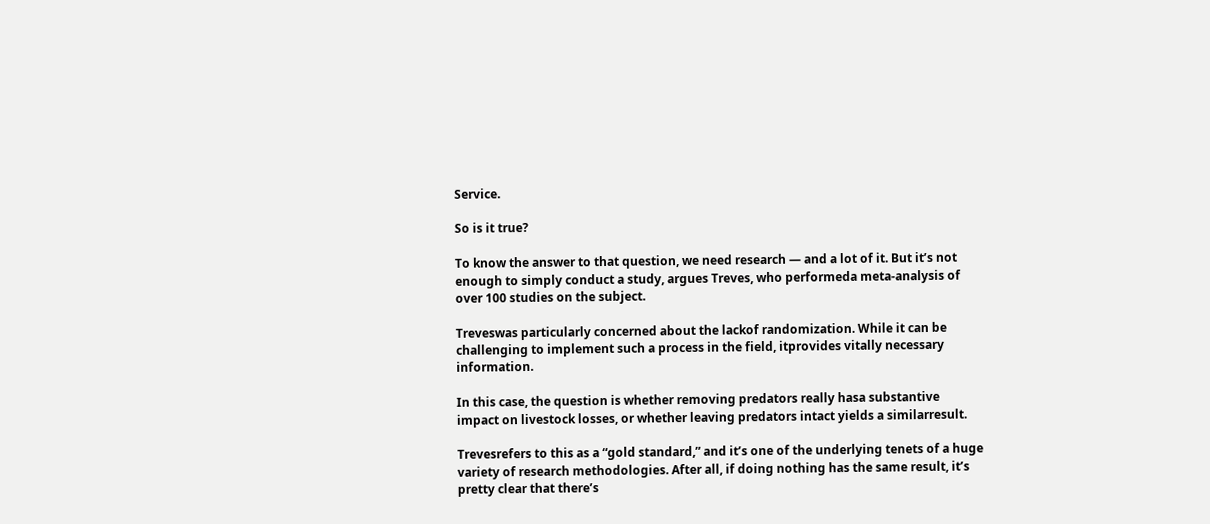Service.

So is it true?

To know the answer to that question, we need research — and a lot of it. But it’s not enough to simply conduct a study, argues Treves, who performeda meta-analysis of over 100 studies on the subject.

Treveswas particularly concerned about the lackof randomization. While it can be challenging to implement such a process in the field, itprovides vitally necessary information.

In this case, the question is whether removing predators really hasa substantive impact on livestock losses, or whether leaving predators intact yields a similarresult.

Trevesrefers to this as a “gold standard,” and it’s one of the underlying tenets of a huge variety of research methodologies. After all, if doing nothing has the same result, it’s pretty clear that there’s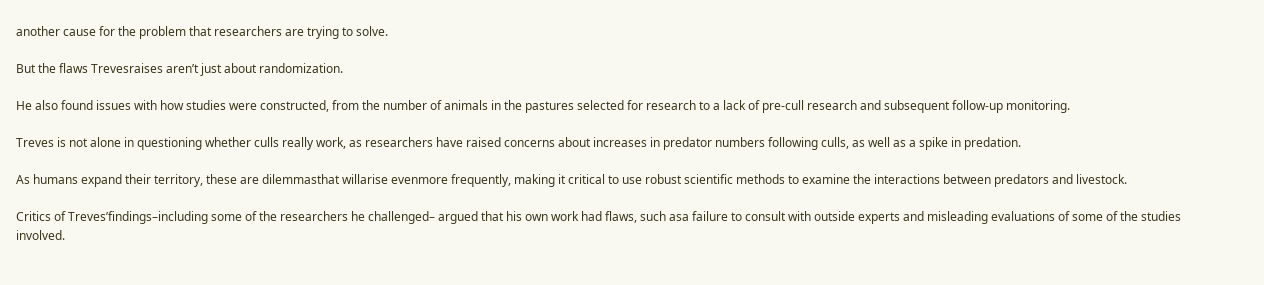another cause for the problem that researchers are trying to solve.

But the flaws Trevesraises aren’t just about randomization.

He also found issues with how studies were constructed, from the number of animals in the pastures selected for research to a lack of pre-cull research and subsequent follow-up monitoring.

Treves is not alone in questioning whether culls really work, as researchers have raised concerns about increases in predator numbers following culls, as well as a spike in predation.

As humans expand their territory, these are dilemmasthat willarise evenmore frequently, making it critical to use robust scientific methods to examine the interactions between predators and livestock.

Critics of Treves’findings–including some of the researchers he challenged– argued that his own work had flaws, such asa failure to consult with outside experts and misleading evaluations of some of the studies involved.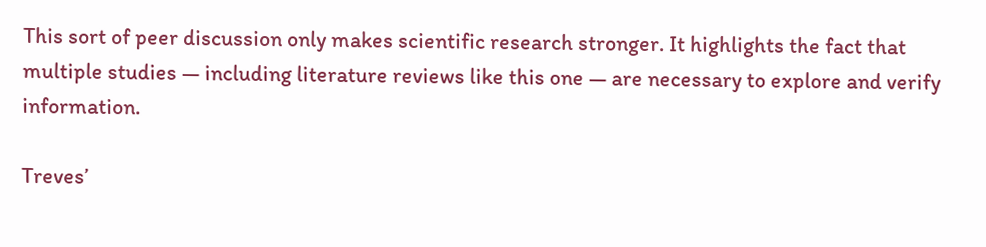This sort of peer discussion only makes scientific research stronger. It highlights the fact that multiple studies — including literature reviews like this one — are necessary to explore and verify information.

Treves’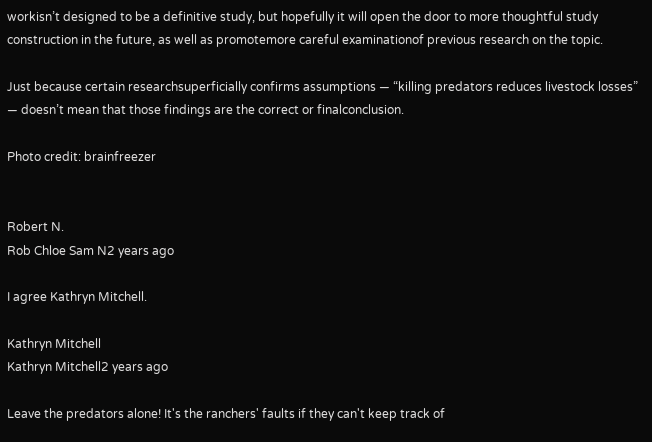workisn’t designed to be a definitive study, but hopefully it will open the door to more thoughtful study construction in the future, as well as promotemore careful examinationof previous research on the topic.

Just because certain researchsuperficially confirms assumptions — “killing predators reduces livestock losses” — doesn’t mean that those findings are the correct or finalconclusion.

Photo credit: brainfreezer


Robert N.
Rob Chloe Sam N2 years ago

I agree Kathryn Mitchell.

Kathryn Mitchell
Kathryn Mitchell2 years ago

Leave the predators alone! It's the ranchers' faults if they can't keep track of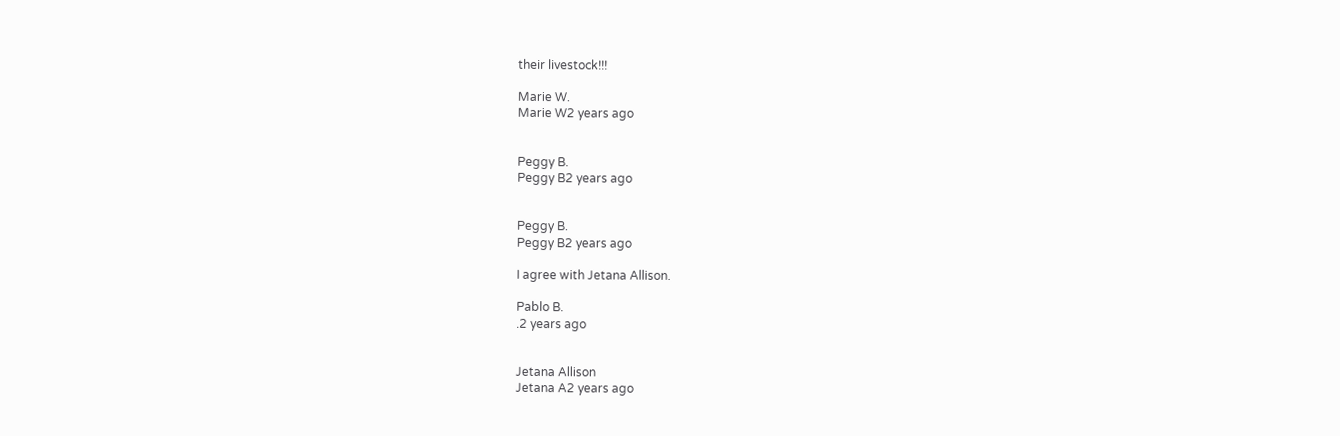their livestock!!!

Marie W.
Marie W2 years ago


Peggy B.
Peggy B2 years ago


Peggy B.
Peggy B2 years ago

I agree with Jetana Allison.

Pablo B.
.2 years ago


Jetana Allison
Jetana A2 years ago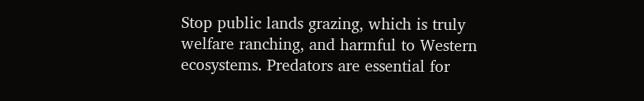Stop public lands grazing, which is truly welfare ranching, and harmful to Western ecosystems. Predators are essential for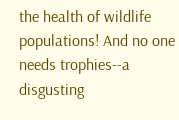the health of wildlife populations! And no one needs trophies--a disgusting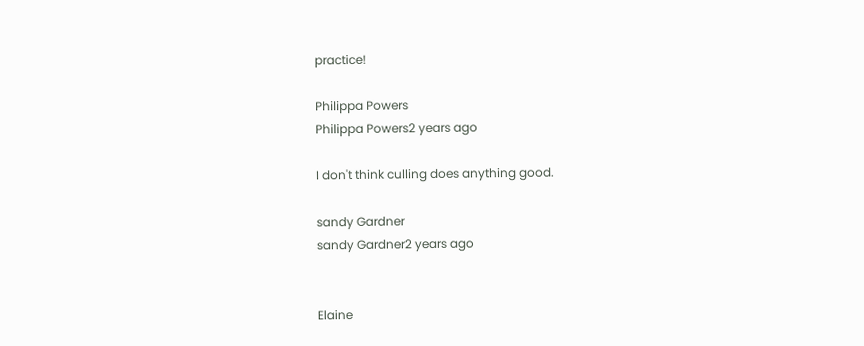practice!

Philippa Powers
Philippa Powers2 years ago

I don't think culling does anything good.

sandy Gardner
sandy Gardner2 years ago


Elaine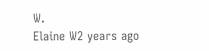W.
Elaine W2 years ago